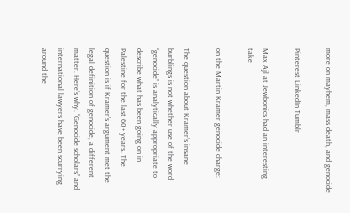more on mayhem, mass death, and genocide

Pinterest LinkedIn Tumblr

Max Ajl at Jewbonics had an interesting take

on the Martin Kramer genocide charge:

The question about Kramer’s insane burblings is not whether use of the word “genocide” is analytically appropriate to describe what has been going on in Palestine for the last 60+ years. The question is if Kramer’s argument met the legal definition of genocide, a different matter. Here’s why. “Genocide scholars” and international lawyers have been scurrying around the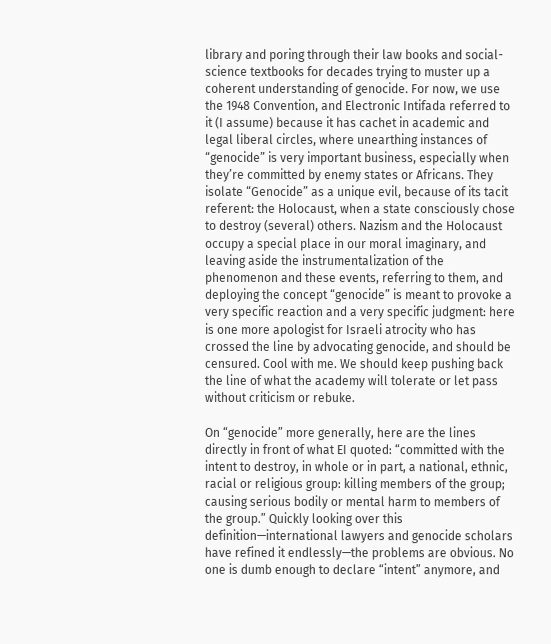library and poring through their law books and social-science textbooks for decades trying to muster up a coherent understanding of genocide. For now, we use the 1948 Convention, and Electronic Intifada referred to it (I assume) because it has cachet in academic and legal liberal circles, where unearthing instances of “genocide” is very important business, especially when they’re committed by enemy states or Africans. They isolate “Genocide” as a unique evil, because of its tacit referent: the Holocaust, when a state consciously chose to destroy (several) others. Nazism and the Holocaust occupy a special place in our moral imaginary, and leaving aside the instrumentalization of the phenomenon and these events, referring to them, and deploying the concept “genocide” is meant to provoke a very specific reaction and a very specific judgment: here is one more apologist for Israeli atrocity who has crossed the line by advocating genocide, and should be censured. Cool with me. We should keep pushing back the line of what the academy will tolerate or let pass without criticism or rebuke.

On “genocide” more generally, here are the lines directly in front of what EI quoted: “committed with the intent to destroy, in whole or in part, a national, ethnic, racial or religious group: killing members of the group; causing serious bodily or mental harm to members of the group.” Quickly looking over this definition—international lawyers and genocide scholars have refined it endlessly—the problems are obvious. No one is dumb enough to declare “intent” anymore, and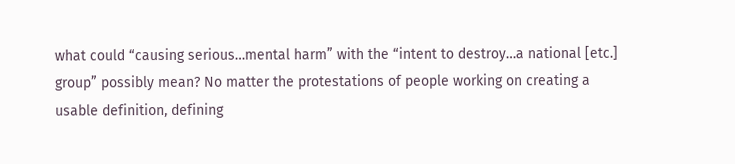what could “causing serious…mental harm” with the “intent to destroy…a national [etc.] group” possibly mean? No matter the protestations of people working on creating a usable definition, defining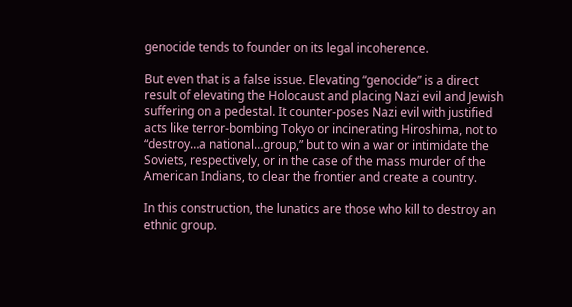genocide tends to founder on its legal incoherence.

But even that is a false issue. Elevating “genocide” is a direct result of elevating the Holocaust and placing Nazi evil and Jewish suffering on a pedestal. It counter-poses Nazi evil with justified acts like terror-bombing Tokyo or incinerating Hiroshima, not to “destroy…a national…group,” but to win a war or intimidate the Soviets, respectively, or in the case of the mass murder of the American Indians, to clear the frontier and create a country.

In this construction, the lunatics are those who kill to destroy an ethnic group.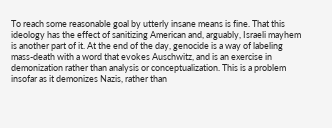To reach some reasonable goal by utterly insane means is fine. That this ideology has the effect of sanitizing American and, arguably, Israeli mayhem is another part of it. At the end of the day, genocide is a way of labeling mass-death with a word that evokes Auschwitz, and is an exercise in demonization rather than analysis or conceptualization. This is a problem insofar as it demonizes Nazis, rather than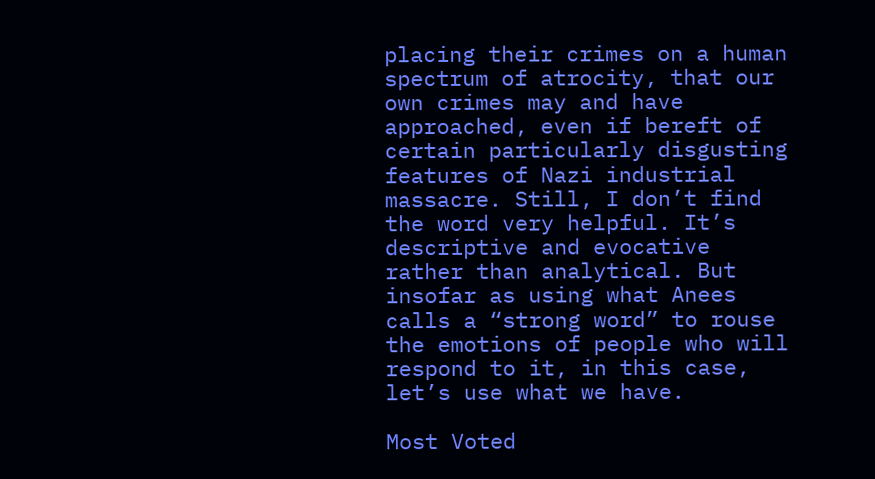placing their crimes on a human spectrum of atrocity, that our own crimes may and have approached, even if bereft of certain particularly disgusting features of Nazi industrial massacre. Still, I don’t find the word very helpful. It’s descriptive and evocative rather than analytical. But insofar as using what Anees calls a “strong word” to rouse the emotions of people who will respond to it, in this case, let’s use what we have.

Most Voted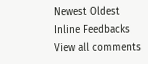Newest Oldest
Inline Feedbacks
View all comments